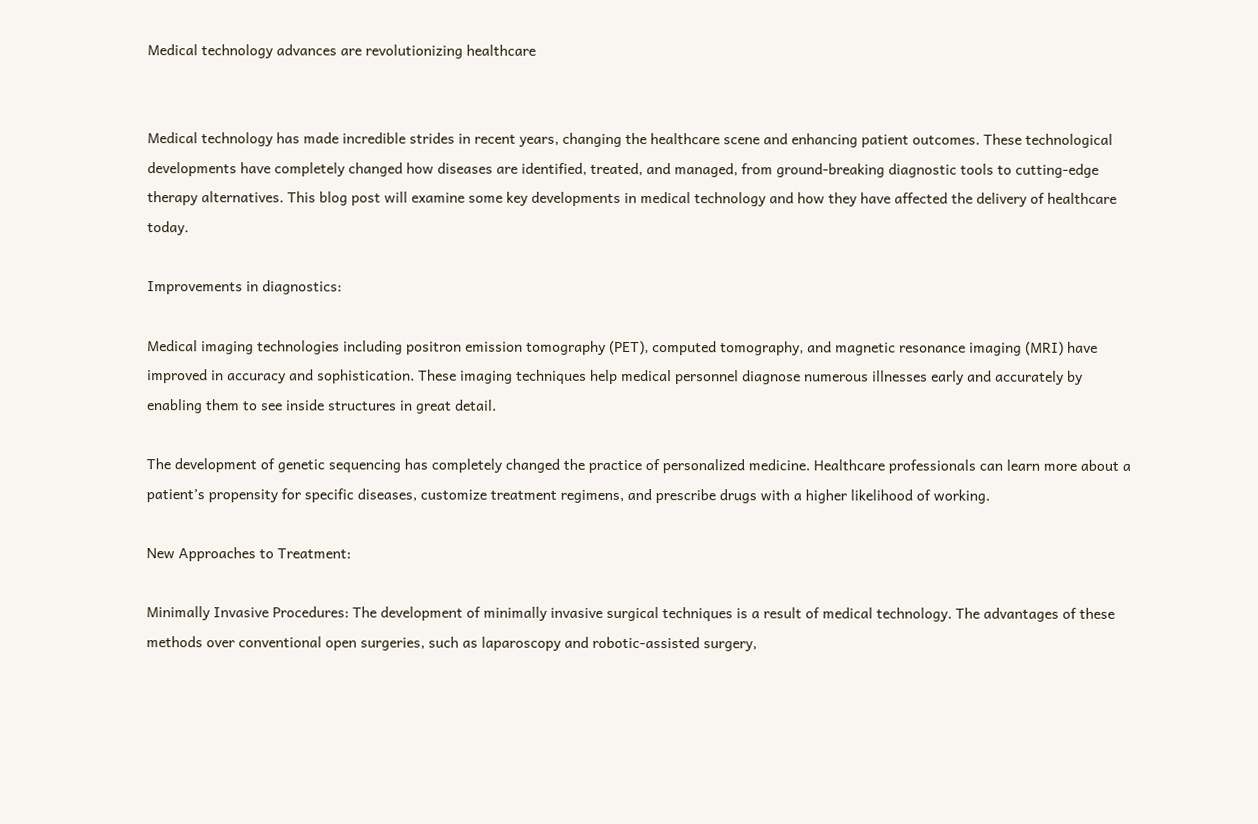Medical technology advances are revolutionizing healthcare


Medical technology has made incredible strides in recent years, changing the healthcare scene and enhancing patient outcomes. These technological developments have completely changed how diseases are identified, treated, and managed, from ground-breaking diagnostic tools to cutting-edge therapy alternatives. This blog post will examine some key developments in medical technology and how they have affected the delivery of healthcare today.

Improvements in diagnostics:

Medical imaging technologies including positron emission tomography (PET), computed tomography, and magnetic resonance imaging (MRI) have improved in accuracy and sophistication. These imaging techniques help medical personnel diagnose numerous illnesses early and accurately by enabling them to see inside structures in great detail.

The development of genetic sequencing has completely changed the practice of personalized medicine. Healthcare professionals can learn more about a patient’s propensity for specific diseases, customize treatment regimens, and prescribe drugs with a higher likelihood of working.

New Approaches to Treatment:

Minimally Invasive Procedures: The development of minimally invasive surgical techniques is a result of medical technology. The advantages of these methods over conventional open surgeries, such as laparoscopy and robotic-assisted surgery,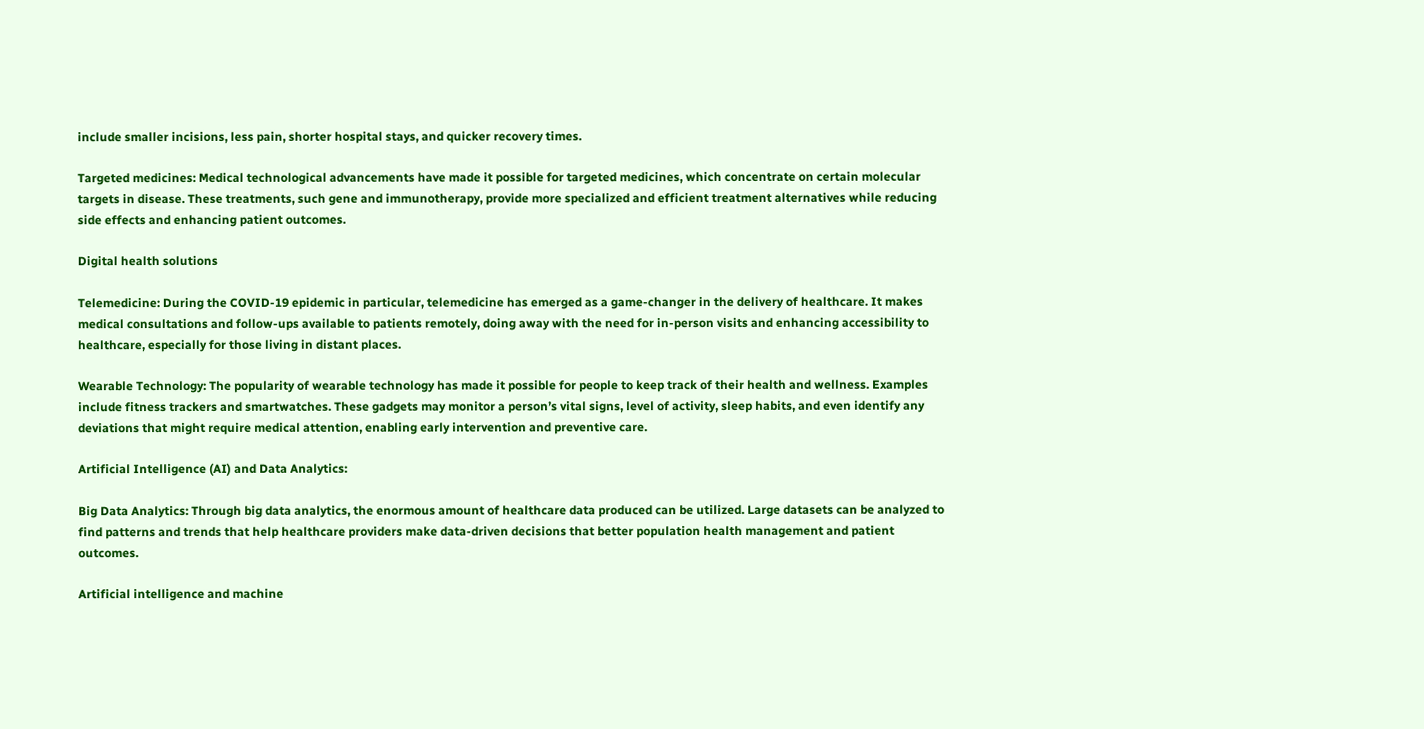include smaller incisions, less pain, shorter hospital stays, and quicker recovery times.

Targeted medicines: Medical technological advancements have made it possible for targeted medicines, which concentrate on certain molecular targets in disease. These treatments, such gene and immunotherapy, provide more specialized and efficient treatment alternatives while reducing side effects and enhancing patient outcomes.

Digital health solutions

Telemedicine: During the COVID-19 epidemic in particular, telemedicine has emerged as a game-changer in the delivery of healthcare. It makes medical consultations and follow-ups available to patients remotely, doing away with the need for in-person visits and enhancing accessibility to healthcare, especially for those living in distant places.

Wearable Technology: The popularity of wearable technology has made it possible for people to keep track of their health and wellness. Examples include fitness trackers and smartwatches. These gadgets may monitor a person’s vital signs, level of activity, sleep habits, and even identify any deviations that might require medical attention, enabling early intervention and preventive care.

Artificial Intelligence (AI) and Data Analytics:

Big Data Analytics: Through big data analytics, the enormous amount of healthcare data produced can be utilized. Large datasets can be analyzed to find patterns and trends that help healthcare providers make data-driven decisions that better population health management and patient outcomes.

Artificial intelligence and machine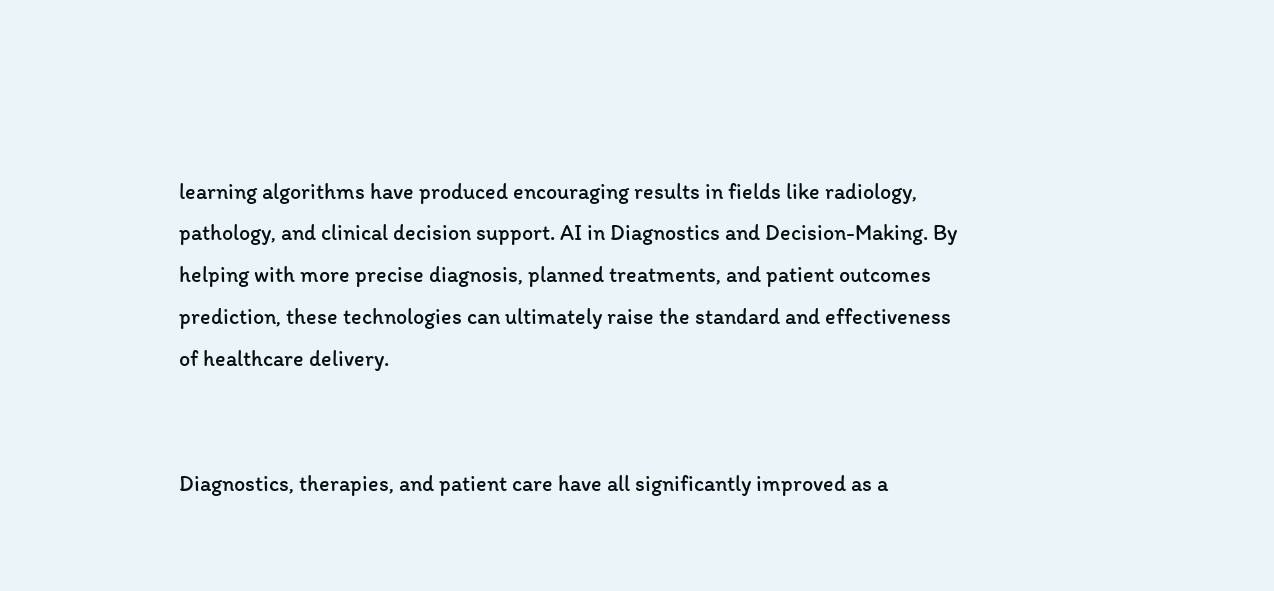learning algorithms have produced encouraging results in fields like radiology, pathology, and clinical decision support. AI in Diagnostics and Decision-Making. By helping with more precise diagnosis, planned treatments, and patient outcomes prediction, these technologies can ultimately raise the standard and effectiveness of healthcare delivery.


Diagnostics, therapies, and patient care have all significantly improved as a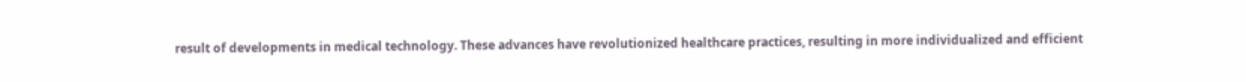result of developments in medical technology. These advances have revolutionized healthcare practices, resulting in more individualized and efficient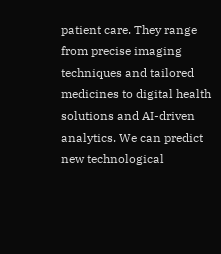patient care. They range from precise imaging techniques and tailored medicines to digital health solutions and AI-driven analytics. We can predict new technological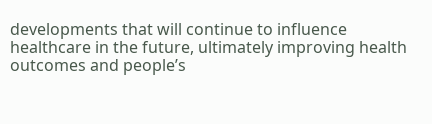developments that will continue to influence healthcare in the future, ultimately improving health outcomes and people’s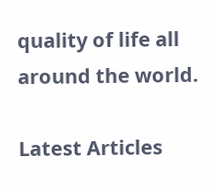quality of life all around the world.

Latest Articles